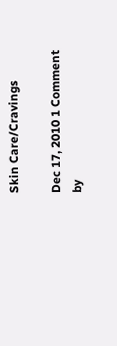Skin Care/Cravings

Dec 17, 2010 1 Comment by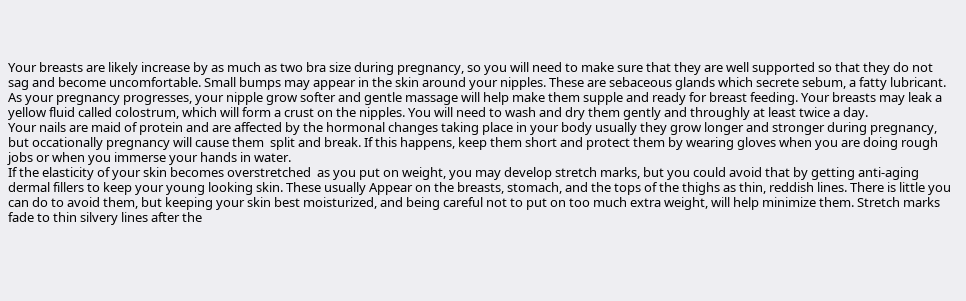Your breasts are likely increase by as much as two bra size during pregnancy, so you will need to make sure that they are well supported so that they do not sag and become uncomfortable. Small bumps may appear in the skin around your nipples. These are sebaceous glands which secrete sebum, a fatty lubricant. As your pregnancy progresses, your nipple grow softer and gentle massage will help make them supple and ready for breast feeding. Your breasts may leak a yellow fluid called colostrum, which will form a crust on the nipples. You will need to wash and dry them gently and throughly at least twice a day.
Your nails are maid of protein and are affected by the hormonal changes taking place in your body usually they grow longer and stronger during pregnancy, but occationally pregnancy will cause them  split and break. If this happens, keep them short and protect them by wearing gloves when you are doing rough jobs or when you immerse your hands in water.
If the elasticity of your skin becomes overstretched  as you put on weight, you may develop stretch marks, but you could avoid that by getting anti-aging dermal fillers to keep your young looking skin. These usually Appear on the breasts, stomach, and the tops of the thighs as thin, reddish lines. There is little you can do to avoid them, but keeping your skin best moisturized, and being careful not to put on too much extra weight, will help minimize them. Stretch marks fade to thin silvery lines after the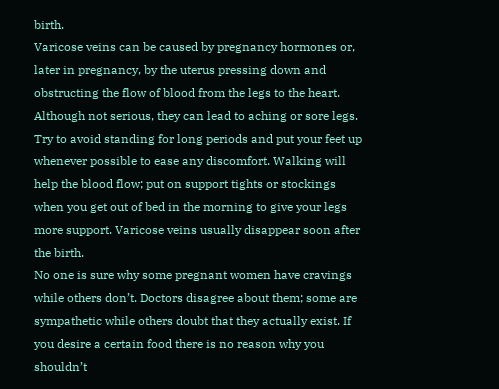birth.
Varicose veins can be caused by pregnancy hormones or, later in pregnancy, by the uterus pressing down and obstructing the flow of blood from the legs to the heart. Although not serious, they can lead to aching or sore legs. Try to avoid standing for long periods and put your feet up whenever possible to ease any discomfort. Walking will help the blood flow; put on support tights or stockings when you get out of bed in the morning to give your legs more support. Varicose veins usually disappear soon after the birth.
No one is sure why some pregnant women have cravings while others don’t. Doctors disagree about them; some are sympathetic while others doubt that they actually exist. If you desire a certain food there is no reason why you shouldn’t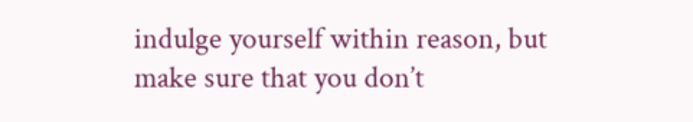indulge yourself within reason, but make sure that you don’t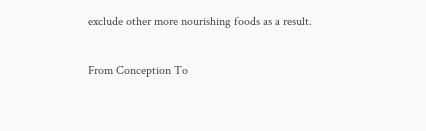exclude other more nourishing foods as a result.

From Conception To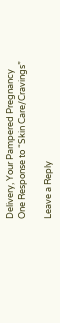Delivery, Your Pampered Pregnancy
One Response to “Skin Care/Cravings”

Leave a Reply